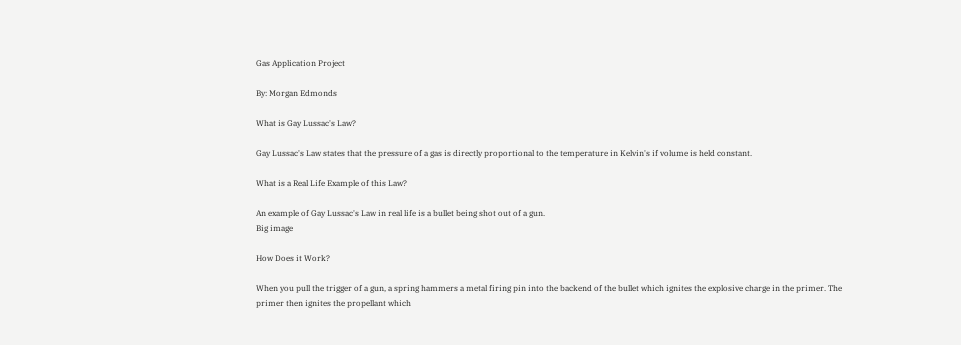Gas Application Project

By: Morgan Edmonds

What is Gay Lussac's Law?

Gay Lussac's Law states that the pressure of a gas is directly proportional to the temperature in Kelvin's if volume is held constant.

What is a Real Life Example of this Law?

An example of Gay Lussac's Law in real life is a bullet being shot out of a gun.
Big image

How Does it Work?

When you pull the trigger of a gun, a spring hammers a metal firing pin into the backend of the bullet which ignites the explosive charge in the primer. The primer then ignites the propellant which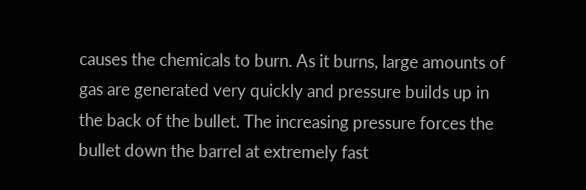causes the chemicals to burn. As it burns, large amounts of gas are generated very quickly and pressure builds up in the back of the bullet. The increasing pressure forces the bullet down the barrel at extremely fast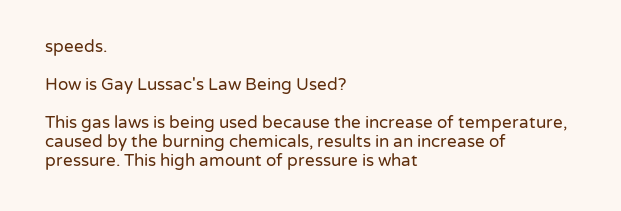speeds.

How is Gay Lussac's Law Being Used?

This gas laws is being used because the increase of temperature, caused by the burning chemicals, results in an increase of pressure. This high amount of pressure is what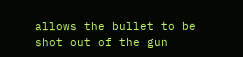allows the bullet to be shot out of the gun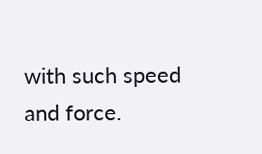with such speed and force.